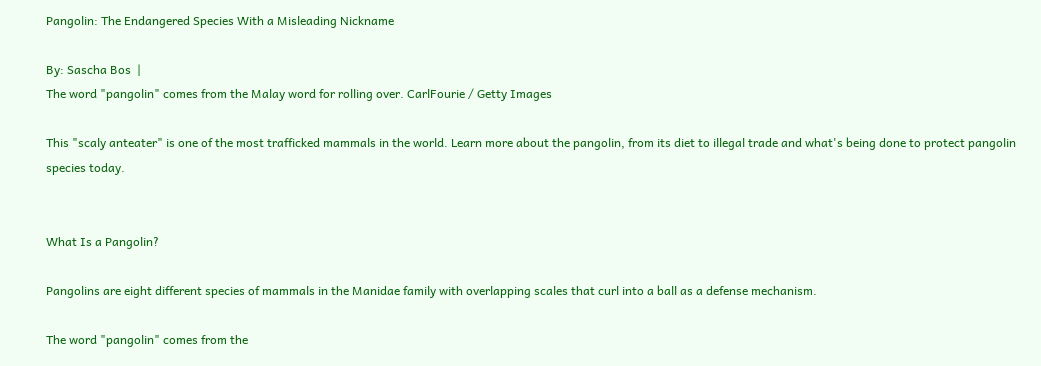Pangolin: The Endangered Species With a Misleading Nickname

By: Sascha Bos  |
The word "pangolin" comes from the Malay word for rolling over. CarlFourie / Getty Images

This "scaly anteater" is one of the most trafficked mammals in the world. Learn more about the pangolin, from its diet to illegal trade and what's being done to protect pangolin species today.


What Is a Pangolin?

Pangolins are eight different species of mammals in the Manidae family with overlapping scales that curl into a ball as a defense mechanism.

The word "pangolin" comes from the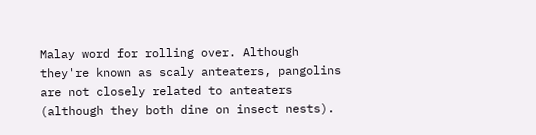Malay word for rolling over. Although they're known as scaly anteaters, pangolins are not closely related to anteaters (although they both dine on insect nests).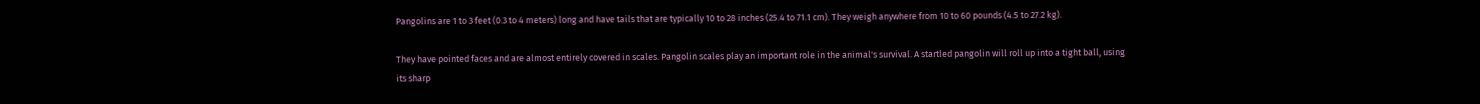Pangolins are 1 to 3 feet (0.3 to 4 meters) long and have tails that are typically 10 to 28 inches (25.4 to 71.1 cm). They weigh anywhere from 10 to 60 pounds (4.5 to 27.2 kg).

They have pointed faces and are almost entirely covered in scales. Pangolin scales play an important role in the animal's survival. A startled pangolin will roll up into a tight ball, using its sharp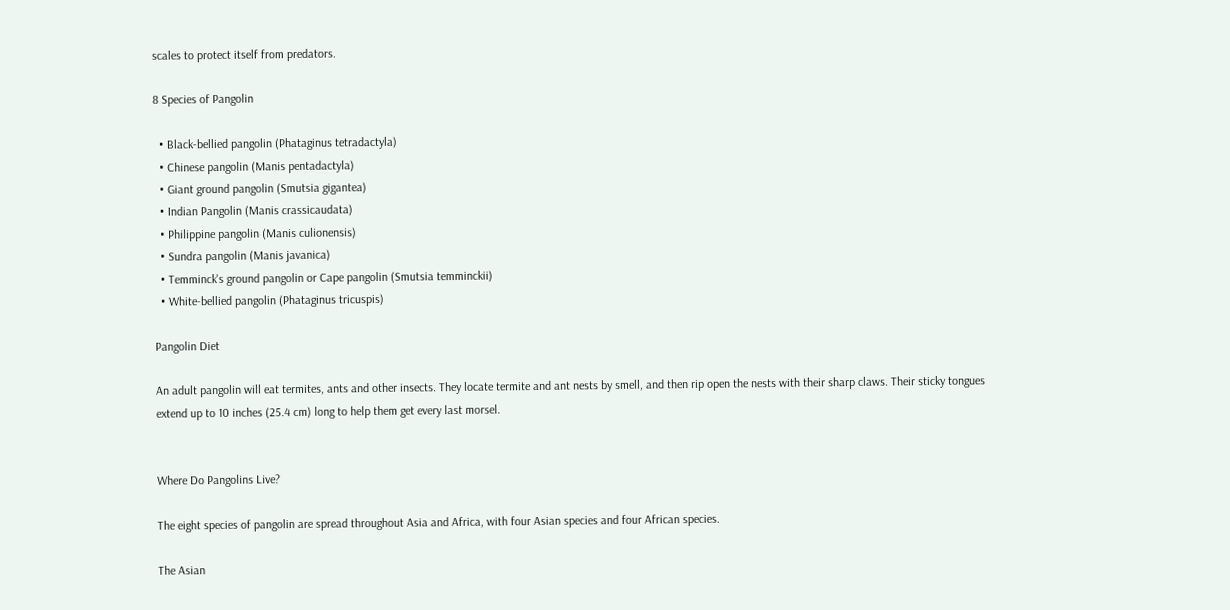scales to protect itself from predators.

8 Species of Pangolin

  • Black-bellied pangolin (Phataginus tetradactyla)
  • Chinese pangolin (Manis pentadactyla)
  • Giant ground pangolin (Smutsia gigantea)
  • Indian Pangolin (Manis crassicaudata)
  • Philippine pangolin (Manis culionensis)
  • Sundra pangolin (Manis javanica)
  • Temminck's ground pangolin or Cape pangolin (Smutsia temminckii)
  • White-bellied pangolin (Phataginus tricuspis)

Pangolin Diet

An adult pangolin will eat termites, ants and other insects. They locate termite and ant nests by smell, and then rip open the nests with their sharp claws. Their sticky tongues extend up to 10 inches (25.4 cm) long to help them get every last morsel.


Where Do Pangolins Live?

The eight species of pangolin are spread throughout Asia and Africa, with four Asian species and four African species.

The Asian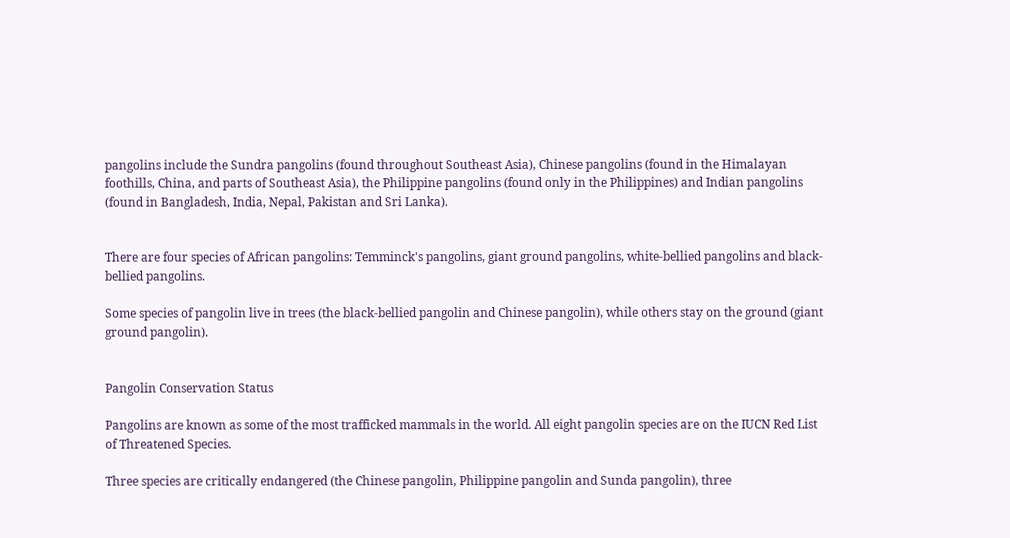pangolins include the Sundra pangolins (found throughout Southeast Asia), Chinese pangolins (found in the Himalayan foothills, China, and parts of Southeast Asia), the Philippine pangolins (found only in the Philippines) and Indian pangolins (found in Bangladesh, India, Nepal, Pakistan and Sri Lanka).


There are four species of African pangolins: Temminck's pangolins, giant ground pangolins, white-bellied pangolins and black-bellied pangolins.

Some species of pangolin live in trees (the black-bellied pangolin and Chinese pangolin), while others stay on the ground (giant ground pangolin).


Pangolin Conservation Status

Pangolins are known as some of the most trafficked mammals in the world. All eight pangolin species are on the IUCN Red List of Threatened Species.

Three species are critically endangered (the Chinese pangolin, Philippine pangolin and Sunda pangolin), three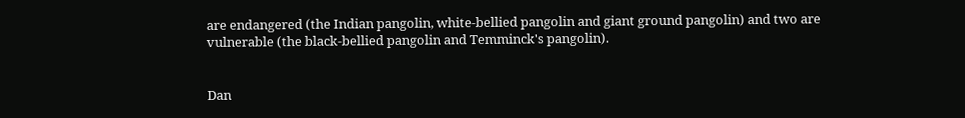are endangered (the Indian pangolin, white-bellied pangolin and giant ground pangolin) and two are vulnerable (the black-bellied pangolin and Temminck's pangolin).


Dan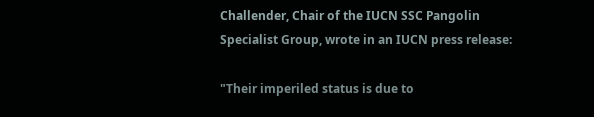Challender, Chair of the IUCN SSC Pangolin Specialist Group, wrote in an IUCN press release:

"Their imperiled status is due to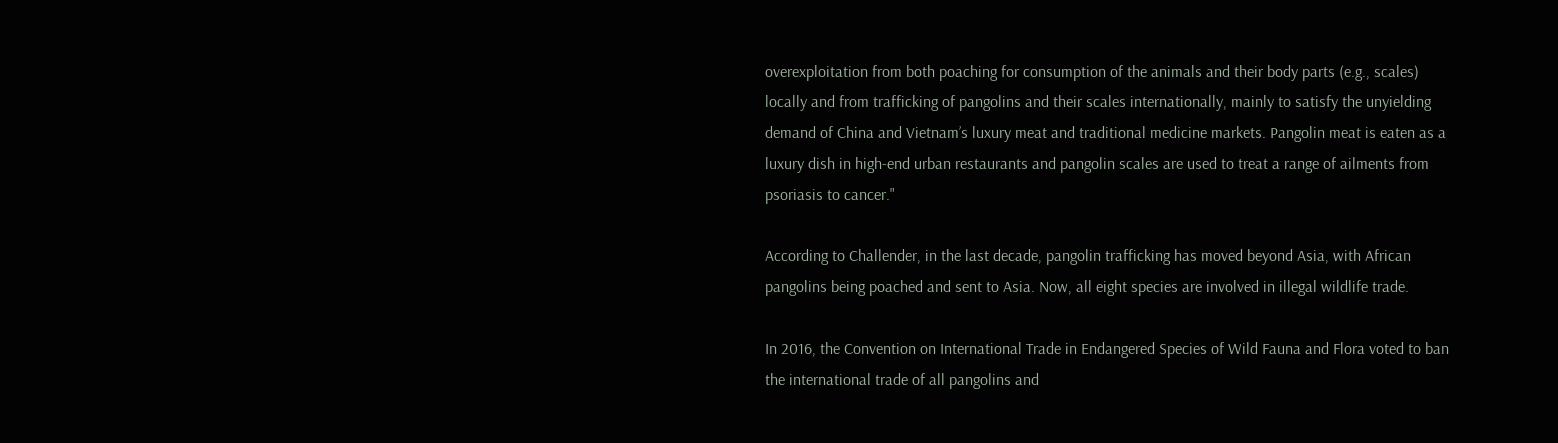overexploitation from both poaching for consumption of the animals and their body parts (e.g., scales) locally and from trafficking of pangolins and their scales internationally, mainly to satisfy the unyielding demand of China and Vietnam’s luxury meat and traditional medicine markets. Pangolin meat is eaten as a luxury dish in high-end urban restaurants and pangolin scales are used to treat a range of ailments from psoriasis to cancer."

According to Challender, in the last decade, pangolin trafficking has moved beyond Asia, with African pangolins being poached and sent to Asia. Now, all eight species are involved in illegal wildlife trade.

In 2016, the Convention on International Trade in Endangered Species of Wild Fauna and Flora voted to ban the international trade of all pangolins and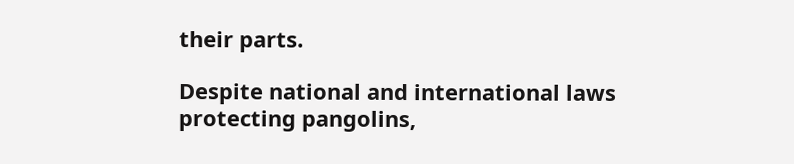their parts.

Despite national and international laws protecting pangolins,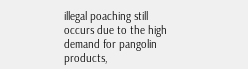illegal poaching still occurs due to the high demand for pangolin products,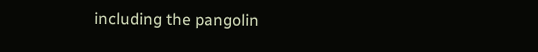including the pangolin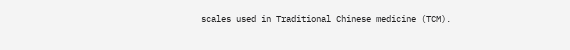scales used in Traditional Chinese medicine (TCM).